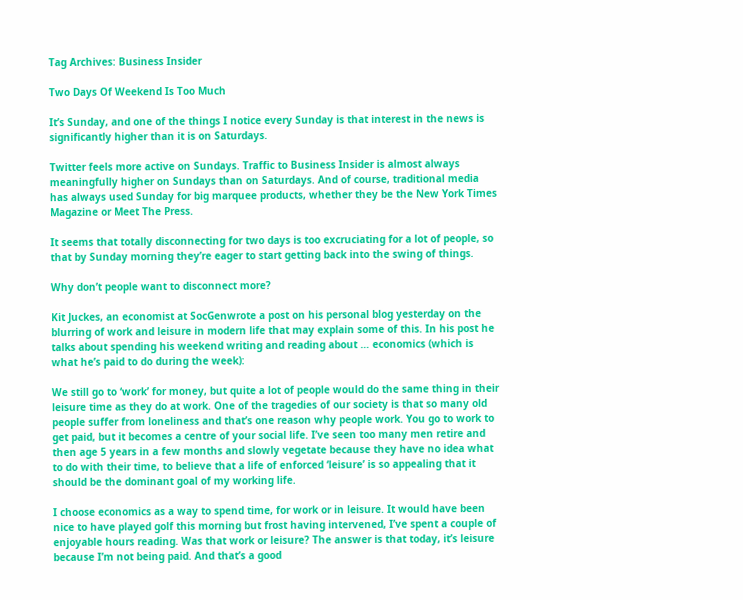Tag Archives: Business Insider

Two Days Of Weekend Is Too Much

It’s Sunday, and one of the things I notice every Sunday is that interest in the news is significantly higher than it is on Saturdays.

Twitter feels more active on Sundays. Traffic to Business Insider is almost always meaningfully higher on Sundays than on Saturdays. And of course, traditional media has always used Sunday for big marquee products, whether they be the New York Times Magazine or Meet The Press.

It seems that totally disconnecting for two days is too excruciating for a lot of people, so that by Sunday morning they’re eager to start getting back into the swing of things.

Why don’t people want to disconnect more?

Kit Juckes, an economist at SocGenwrote a post on his personal blog yesterday on the blurring of work and leisure in modern life that may explain some of this. In his post he talks about spending his weekend writing and reading about … economics (which is what he’s paid to do during the week):

We still go to ‘work’ for money, but quite a lot of people would do the same thing in their leisure time as they do at work. One of the tragedies of our society is that so many old people suffer from loneliness and that’s one reason why people work. You go to work to get paid, but it becomes a centre of your social life. I’ve seen too many men retire and then age 5 years in a few months and slowly vegetate because they have no idea what to do with their time, to believe that a life of enforced ‘leisure’ is so appealing that it should be the dominant goal of my working life.

I choose economics as a way to spend time, for work or in leisure. It would have been nice to have played golf this morning but frost having intervened, I’ve spent a couple of enjoyable hours reading. Was that work or leisure? The answer is that today, it’s leisure because I’m not being paid. And that’s a good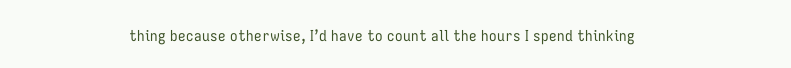thing because otherwise, I’d have to count all the hours I spend thinking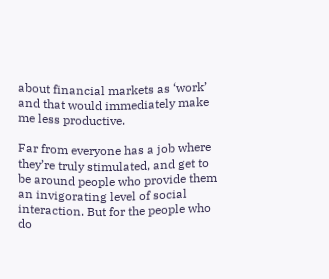about financial markets as ‘work’ and that would immediately make me less productive.

Far from everyone has a job where they’re truly stimulated, and get to be around people who provide them an invigorating level of social interaction. But for the people who do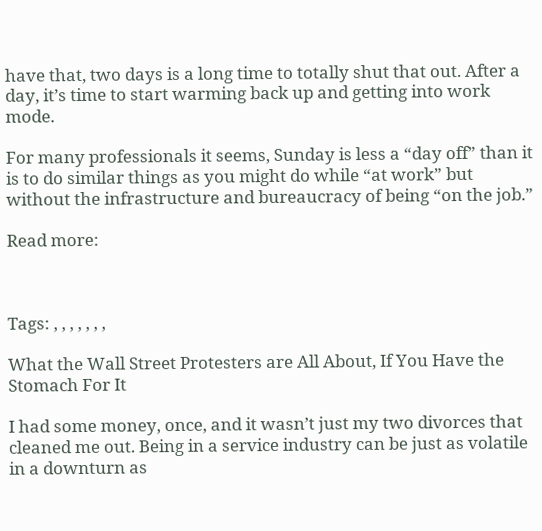have that, two days is a long time to totally shut that out. After a day, it’s time to start warming back up and getting into work mode.

For many professionals it seems, Sunday is less a “day off” than it is to do similar things as you might do while “at work” but without the infrastructure and bureaucracy of being “on the job.”

Read more:



Tags: , , , , , , ,

What the Wall Street Protesters are All About, If You Have the Stomach For It

I had some money, once, and it wasn’t just my two divorces that cleaned me out. Being in a service industry can be just as volatile in a downturn as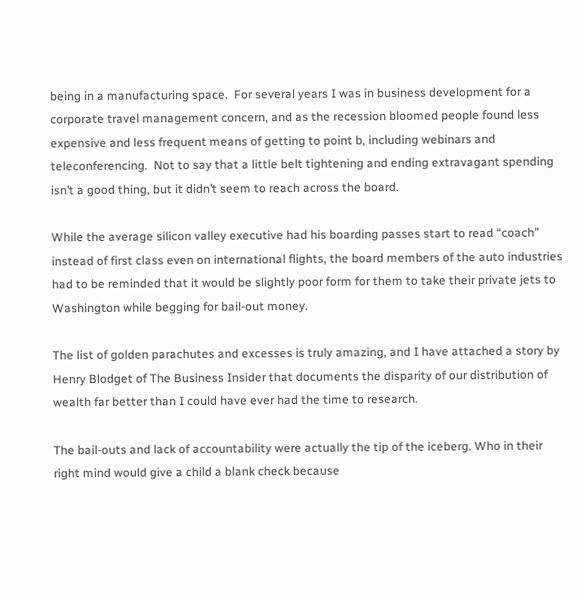being in a manufacturing space.  For several years I was in business development for a corporate travel management concern, and as the recession bloomed people found less expensive and less frequent means of getting to point b, including webinars and teleconferencing.  Not to say that a little belt tightening and ending extravagant spending isn’t a good thing, but it didn’t seem to reach across the board.

While the average silicon valley executive had his boarding passes start to read “coach” instead of first class even on international flights, the board members of the auto industries had to be reminded that it would be slightly poor form for them to take their private jets to Washington while begging for bail-out money.

The list of golden parachutes and excesses is truly amazing, and I have attached a story by Henry Blodget of The Business Insider that documents the disparity of our distribution of wealth far better than I could have ever had the time to research.

The bail-outs and lack of accountability were actually the tip of the iceberg. Who in their right mind would give a child a blank check because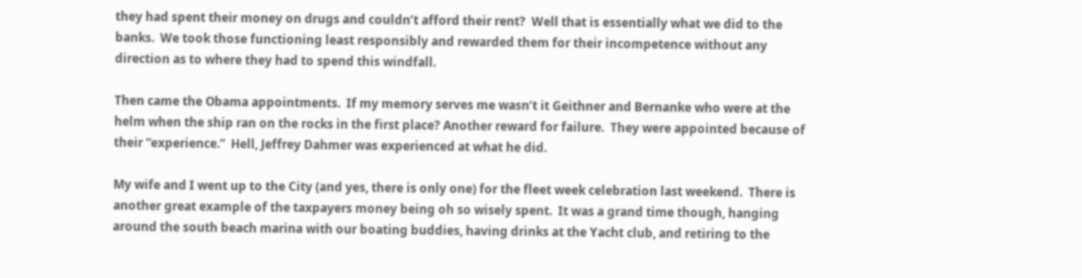they had spent their money on drugs and couldn’t afford their rent?  Well that is essentially what we did to the banks.  We took those functioning least responsibly and rewarded them for their incompetence without any direction as to where they had to spend this windfall.

Then came the Obama appointments.  If my memory serves me wasn’t it Geithner and Bernanke who were at the helm when the ship ran on the rocks in the first place? Another reward for failure.  They were appointed because of their “experience.”  Hell, Jeffrey Dahmer was experienced at what he did.

My wife and I went up to the City (and yes, there is only one) for the fleet week celebration last weekend.  There is another great example of the taxpayers money being oh so wisely spent.  It was a grand time though, hanging around the south beach marina with our boating buddies, having drinks at the Yacht club, and retiring to the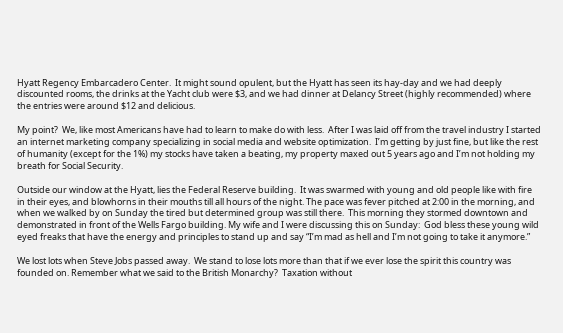Hyatt Regency Embarcadero Center.  It might sound opulent, but the Hyatt has seen its hay-day and we had deeply discounted rooms, the drinks at the Yacht club were $3, and we had dinner at Delancy Street (highly recommended) where the entries were around $12 and delicious.

My point?  We, like most Americans have had to learn to make do with less.  After I was laid off from the travel industry I started an internet marketing company specializing in social media and website optimization.  I’m getting by just fine, but like the rest of humanity (except for the 1%) my stocks have taken a beating, my property maxed out 5 years ago and I’m not holding my breath for Social Security.

Outside our window at the Hyatt, lies the Federal Reserve building.  It was swarmed with young and old people like with fire in their eyes, and blowhorns in their mouths till all hours of the night. The pace was fever pitched at 2:00 in the morning, and when we walked by on Sunday the tired but determined group was still there.  This morning they stormed downtown and demonstrated in front of the Wells Fargo building. My wife and I were discussing this on Sunday:  God bless these young wild eyed freaks that have the energy and principles to stand up and say “I’m mad as hell and I’m not going to take it anymore.”

We lost lots when Steve Jobs passed away.  We stand to lose lots more than that if we ever lose the spirit this country was founded on. Remember what we said to the British Monarchy?  Taxation without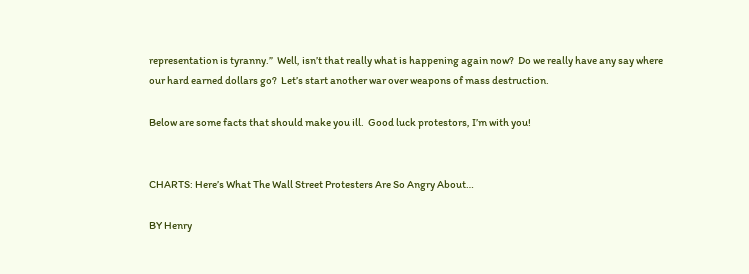representation is tyranny.”  Well, isn’t that really what is happening again now?  Do we really have any say where our hard earned dollars go?  Let’s start another war over weapons of mass destruction.

Below are some facts that should make you ill.  Good luck protestors, I’m with you!


CHARTS: Here’s What The Wall Street Protesters Are So Angry About…

BY Henry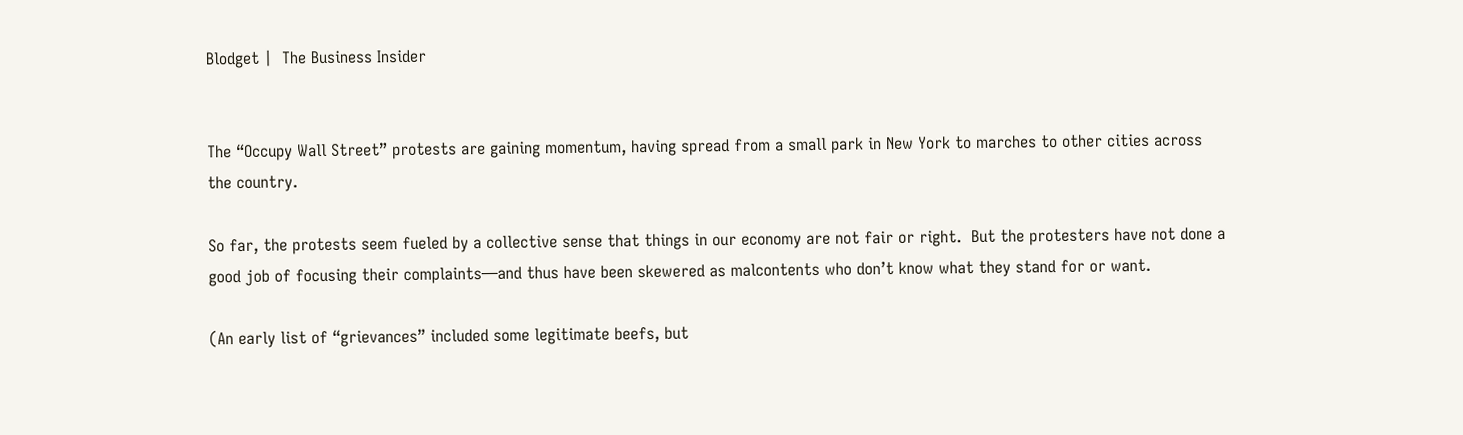Blodget |  The Business Insider


The “Occupy Wall Street” protests are gaining momentum, having spread from a small park in New York to marches to other cities across the country.

So far, the protests seem fueled by a collective sense that things in our economy are not fair or right.  But the protesters have not done a good job of focusing their complaints—and thus have been skewered as malcontents who don’t know what they stand for or want.

(An early list of “grievances” included some legitimate beefs, but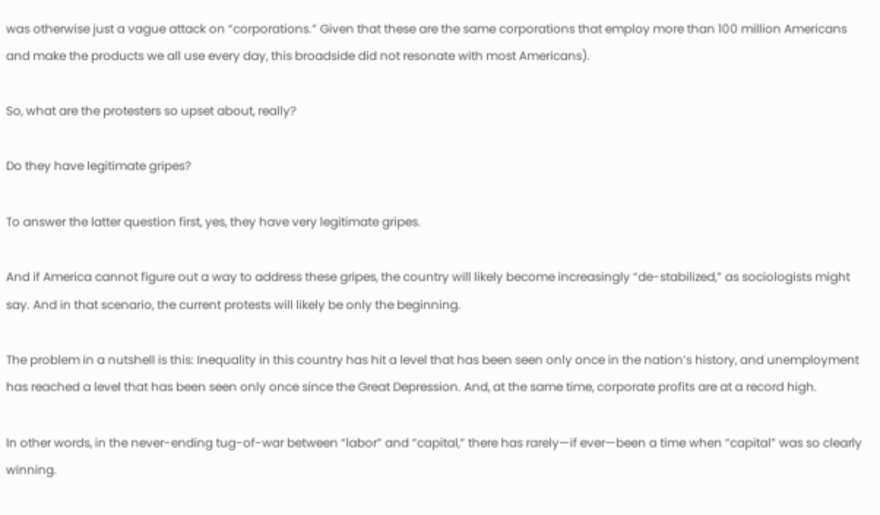was otherwise just a vague attack on “corporations.” Given that these are the same corporations that employ more than 100 million Americans and make the products we all use every day, this broadside did not resonate with most Americans).

So, what are the protesters so upset about, really?

Do they have legitimate gripes?

To answer the latter question first, yes, they have very legitimate gripes.

And if America cannot figure out a way to address these gripes, the country will likely become increasingly “de-stabilized,” as sociologists might say. And in that scenario, the current protests will likely be only the beginning.

The problem in a nutshell is this: Inequality in this country has hit a level that has been seen only once in the nation’s history, and unemployment has reached a level that has been seen only once since the Great Depression. And, at the same time, corporate profits are at a record high.

In other words, in the never-ending tug-of-war between “labor” and “capital,” there has rarely—if ever—been a time when “capital” was so clearly winning.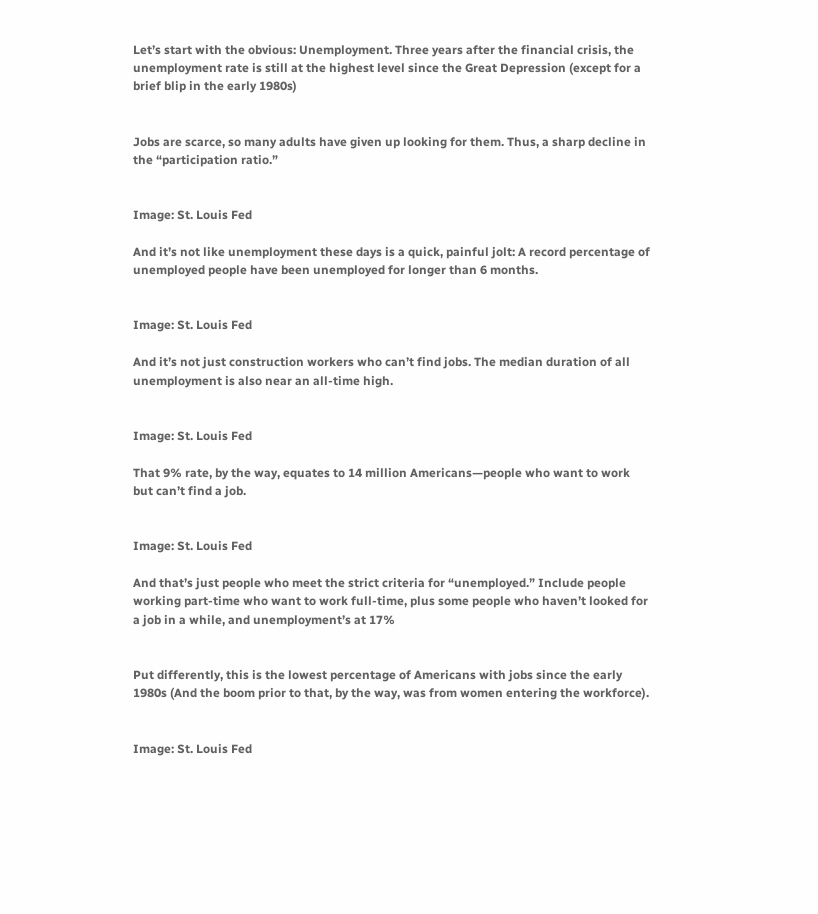Let’s start with the obvious: Unemployment. Three years after the financial crisis, the unemployment rate is still at the highest level since the Great Depression (except for a brief blip in the early 1980s)


Jobs are scarce, so many adults have given up looking for them. Thus, a sharp decline in the “participation ratio.”


Image: St. Louis Fed

And it’s not like unemployment these days is a quick, painful jolt: A record percentage of unemployed people have been unemployed for longer than 6 months.


Image: St. Louis Fed

And it’s not just construction workers who can’t find jobs. The median duration of all unemployment is also near an all-time high.


Image: St. Louis Fed

That 9% rate, by the way, equates to 14 million Americans—people who want to work but can’t find a job.


Image: St. Louis Fed

And that’s just people who meet the strict criteria for “unemployed.” Include people working part-time who want to work full-time, plus some people who haven’t looked for a job in a while, and unemployment’s at 17%


Put differently, this is the lowest percentage of Americans with jobs since the early 1980s (And the boom prior to that, by the way, was from women entering the workforce).


Image: St. Louis Fed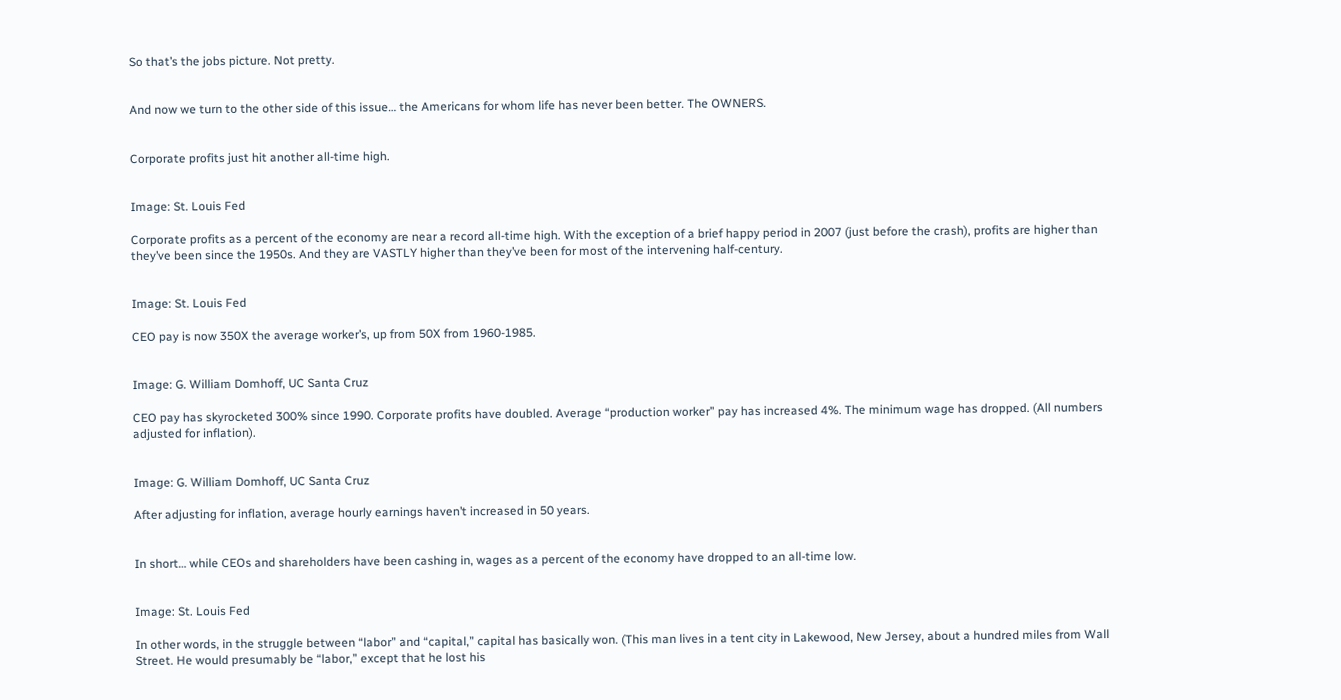So that’s the jobs picture. Not pretty.


And now we turn to the other side of this issue… the Americans for whom life has never been better. The OWNERS.


Corporate profits just hit another all-time high.


Image: St. Louis Fed

Corporate profits as a percent of the economy are near a record all-time high. With the exception of a brief happy period in 2007 (just before the crash), profits are higher than they’ve been since the 1950s. And they are VASTLY higher than they’ve been for most of the intervening half-century.


Image: St. Louis Fed

CEO pay is now 350X the average worker’s, up from 50X from 1960-1985.


Image: G. William Domhoff, UC Santa Cruz

CEO pay has skyrocketed 300% since 1990. Corporate profits have doubled. Average “production worker” pay has increased 4%. The minimum wage has dropped. (All numbers adjusted for inflation).


Image: G. William Domhoff, UC Santa Cruz

After adjusting for inflation, average hourly earnings haven’t increased in 50 years.


In short… while CEOs and shareholders have been cashing in, wages as a percent of the economy have dropped to an all-time low.


Image: St. Louis Fed

In other words, in the struggle between “labor” and “capital,” capital has basically won. (This man lives in a tent city in Lakewood, New Jersey, about a hundred miles from Wall Street. He would presumably be “labor,” except that he lost his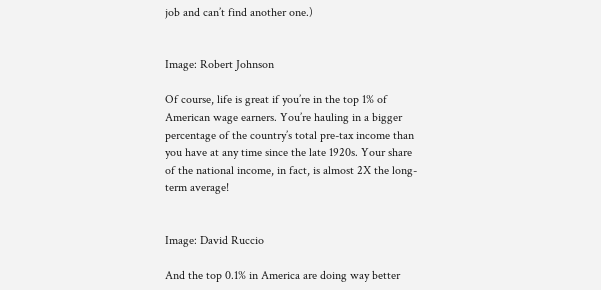job and can’t find another one.)


Image: Robert Johnson

Of course, life is great if you’re in the top 1% of American wage earners. You’re hauling in a bigger percentage of the country’s total pre-tax income than you have at any time since the late 1920s. Your share of the national income, in fact, is almost 2X the long-term average!


Image: David Ruccio

And the top 0.1% in America are doing way better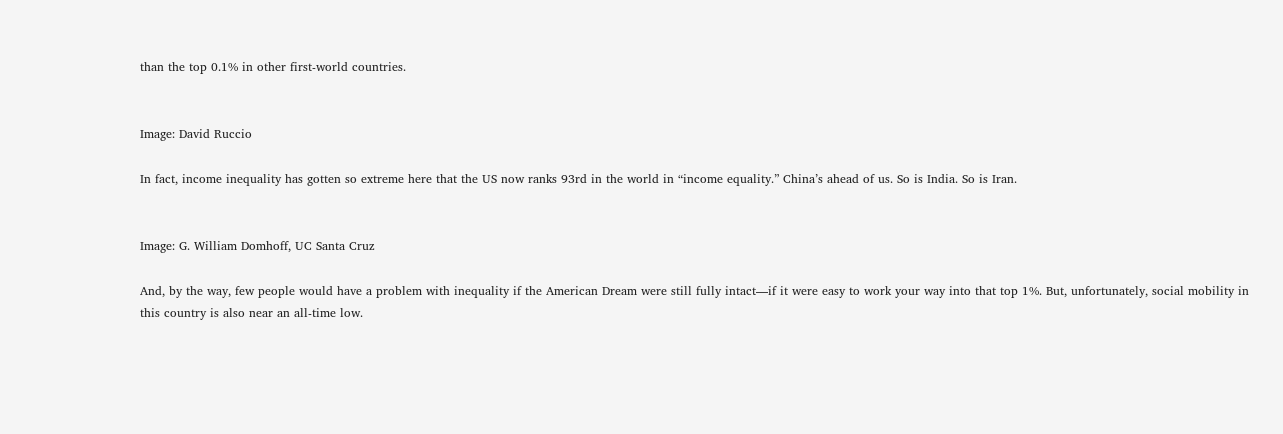than the top 0.1% in other first-world countries.


Image: David Ruccio

In fact, income inequality has gotten so extreme here that the US now ranks 93rd in the world in “income equality.” China’s ahead of us. So is India. So is Iran.


Image: G. William Domhoff, UC Santa Cruz

And, by the way, few people would have a problem with inequality if the American Dream were still fully intact—if it were easy to work your way into that top 1%. But, unfortunately, social mobility in this country is also near an all-time low.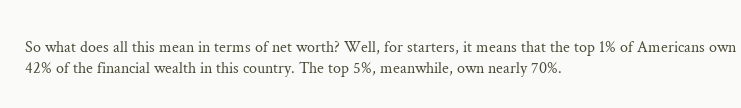So what does all this mean in terms of net worth? Well, for starters, it means that the top 1% of Americans own 42% of the financial wealth in this country. The top 5%, meanwhile, own nearly 70%.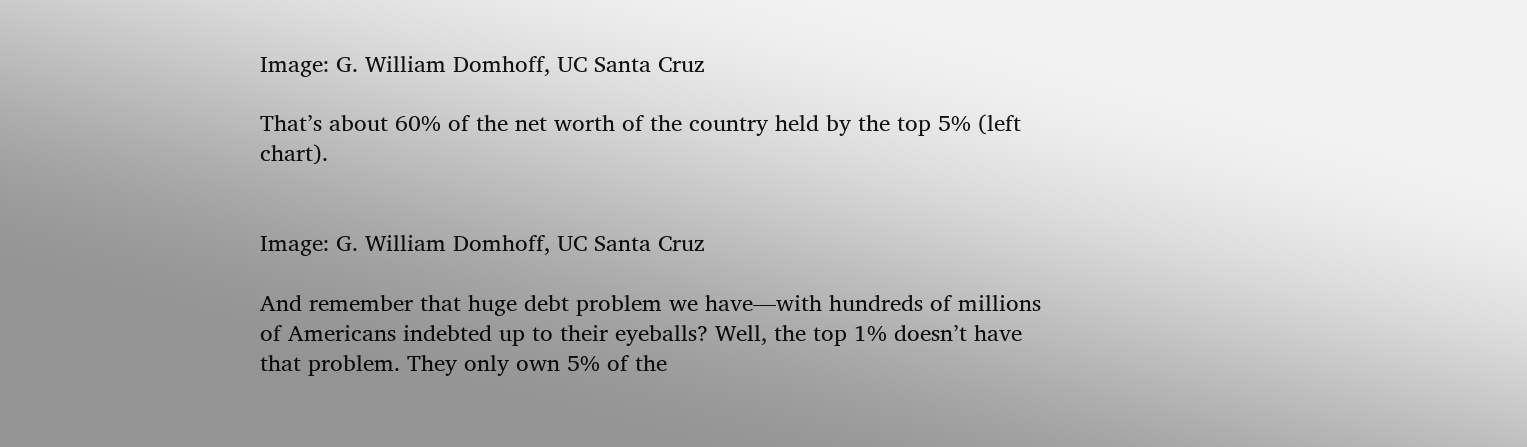Image: G. William Domhoff, UC Santa Cruz

That’s about 60% of the net worth of the country held by the top 5% (left chart).


Image: G. William Domhoff, UC Santa Cruz

And remember that huge debt problem we have—with hundreds of millions of Americans indebted up to their eyeballs? Well, the top 1% doesn’t have that problem. They only own 5% of the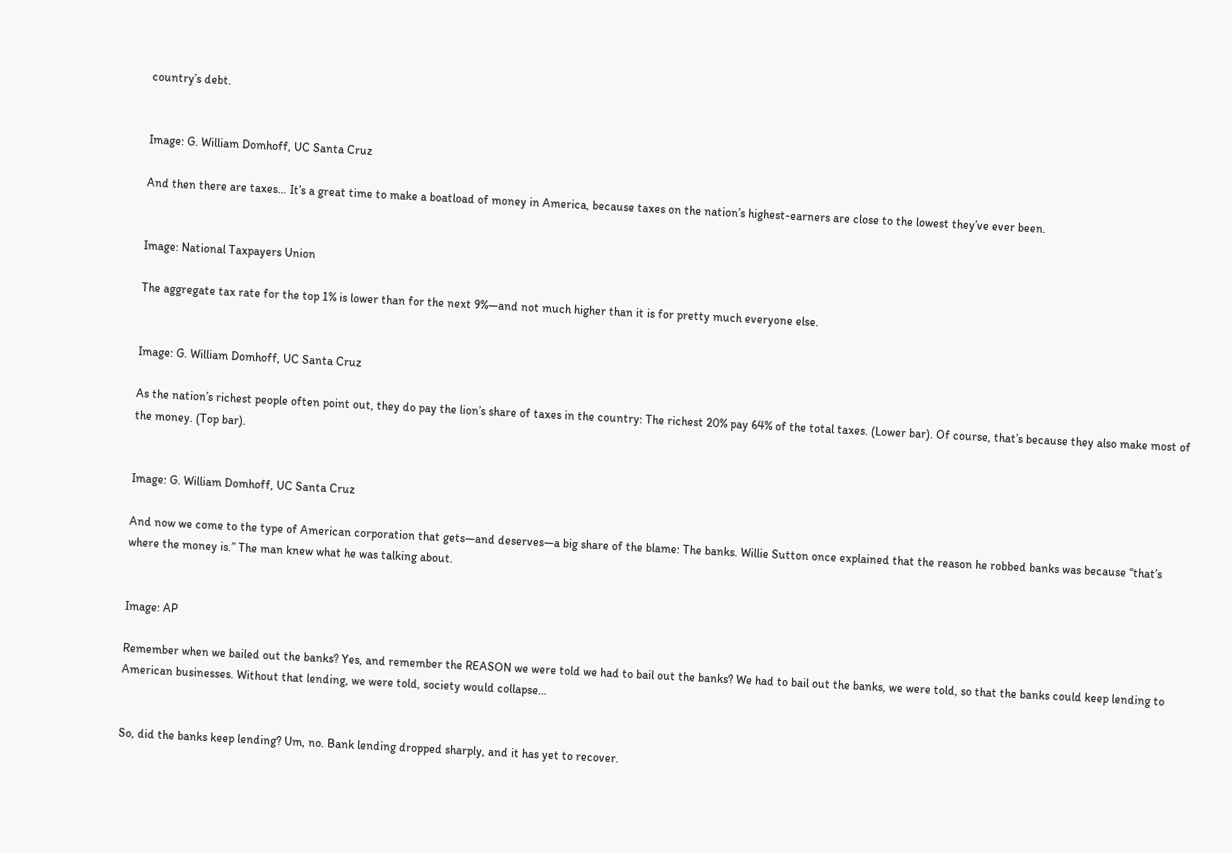country’s debt.


Image: G. William Domhoff, UC Santa Cruz

And then there are taxes… It’s a great time to make a boatload of money in America, because taxes on the nation’s highest-earners are close to the lowest they’ve ever been.


Image: National Taxpayers Union

The aggregate tax rate for the top 1% is lower than for the next 9%—and not much higher than it is for pretty much everyone else.


Image: G. William Domhoff, UC Santa Cruz

As the nation’s richest people often point out, they do pay the lion’s share of taxes in the country: The richest 20% pay 64% of the total taxes. (Lower bar). Of course, that’s because they also make most of the money. (Top bar).


Image: G. William Domhoff, UC Santa Cruz

And now we come to the type of American corporation that gets—and deserves—a big share of the blame: The banks. Willie Sutton once explained that the reason he robbed banks was because “that’s where the money is.” The man knew what he was talking about.


Image: AP

Remember when we bailed out the banks? Yes, and remember the REASON we were told we had to bail out the banks? We had to bail out the banks, we were told, so that the banks could keep lending to American businesses. Without that lending, we were told, society would collapse…


So, did the banks keep lending? Um, no. Bank lending dropped sharply, and it has yet to recover.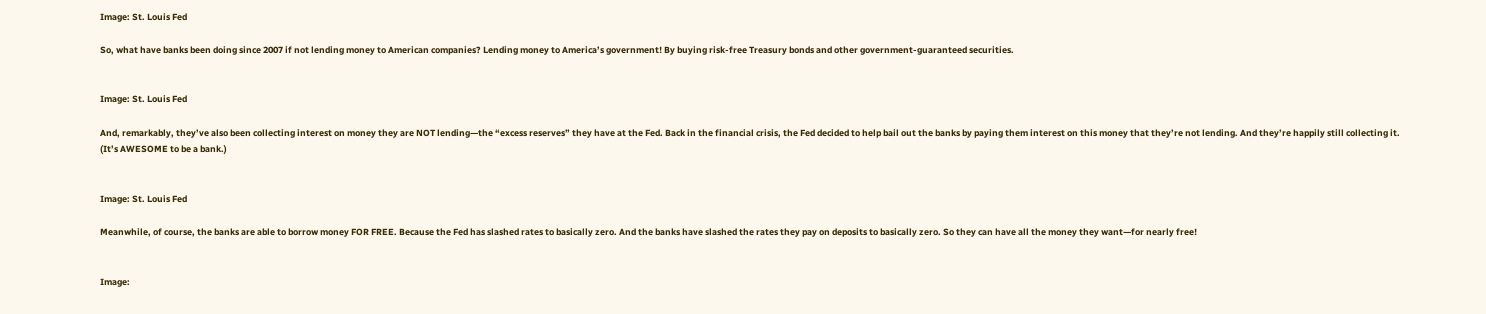Image: St. Louis Fed

So, what have banks been doing since 2007 if not lending money to American companies? Lending money to America’s government! By buying risk-free Treasury bonds and other government-guaranteed securities.


Image: St. Louis Fed

And, remarkably, they’ve also been collecting interest on money they are NOT lending—the “excess reserves” they have at the Fed. Back in the financial crisis, the Fed decided to help bail out the banks by paying them interest on this money that they’re not lending. And they’re happily still collecting it. (It’s AWESOME to be a bank.)


Image: St. Louis Fed

Meanwhile, of course, the banks are able to borrow money FOR FREE. Because the Fed has slashed rates to basically zero. And the banks have slashed the rates they pay on deposits to basically zero. So they can have all the money they want—for nearly free!


Image: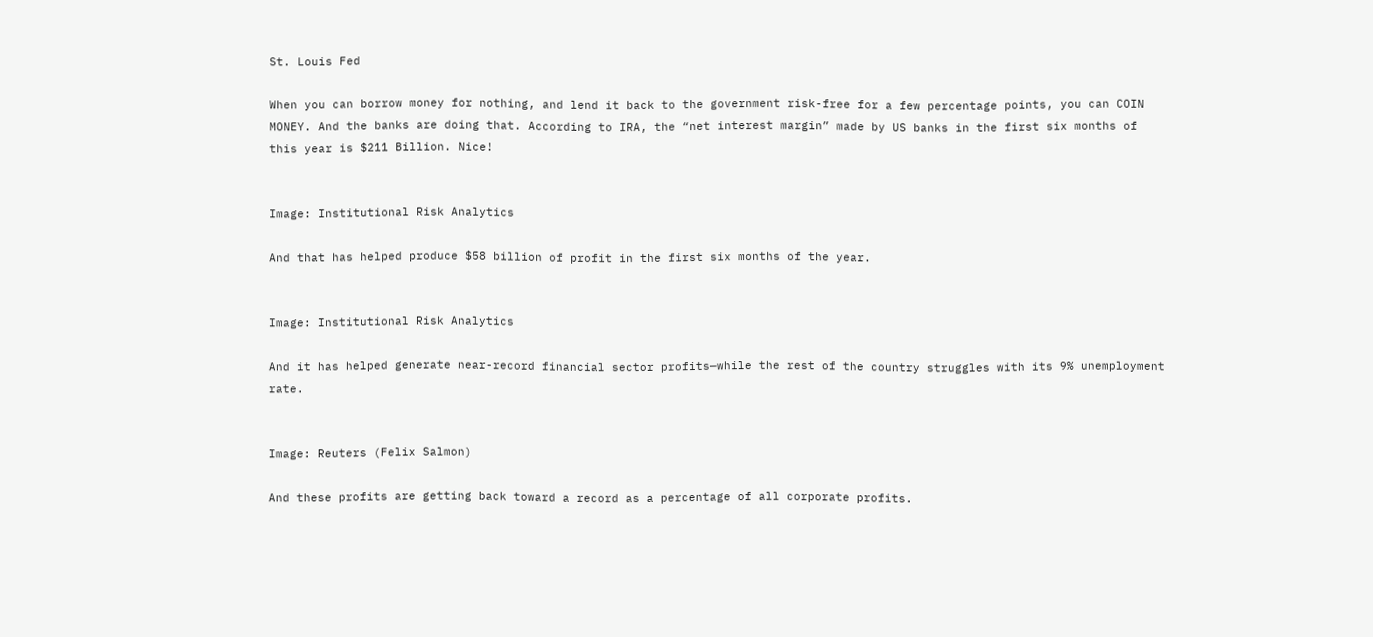St. Louis Fed

When you can borrow money for nothing, and lend it back to the government risk-free for a few percentage points, you can COIN MONEY. And the banks are doing that. According to IRA, the “net interest margin” made by US banks in the first six months of this year is $211 Billion. Nice!


Image: Institutional Risk Analytics

And that has helped produce $58 billion of profit in the first six months of the year.


Image: Institutional Risk Analytics

And it has helped generate near-record financial sector profits—while the rest of the country struggles with its 9% unemployment rate.


Image: Reuters (Felix Salmon)

And these profits are getting back toward a record as a percentage of all corporate profits.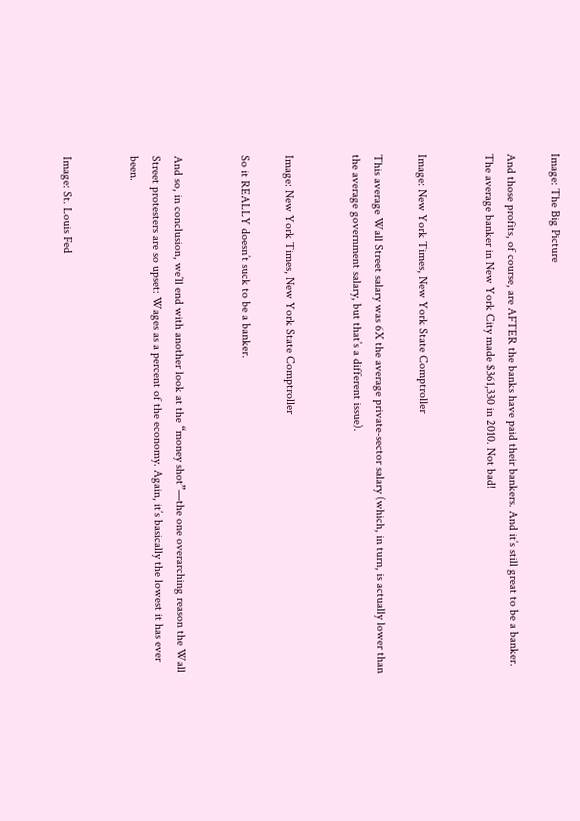Image: The Big Picture

And those profits, of course, are AFTER the banks have paid their bankers. And it’s still great to be a banker. The average banker in New York City made $361,330 in 2010. Not bad!


Image: New York Times, New York State Comptroller

This average Wall Street salary was 6X the average private-sector salary (which, in turn, is actually lower than the average government salary, but that’s a different issue).


Image: New York Times, New York State Comptroller

So it REALLY doesn’t suck to be a banker.


And so, in conclusion, we’ll end with another look at the “money shot”—the one overarching reason the Wall Street protesters are so upset: Wages as a percent of the economy. Again, it’s basically the lowest it has ever been.


Image: St. Louis Fed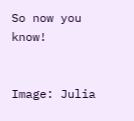So now you know!


Image: Julia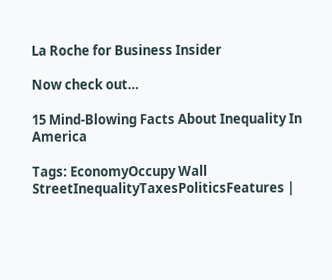La Roche for Business Insider

Now check out…

15 Mind-Blowing Facts About Inequality In America

Tags: EconomyOccupy Wall StreetInequalityTaxesPoliticsFeatures |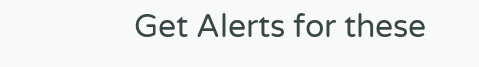Get Alerts for these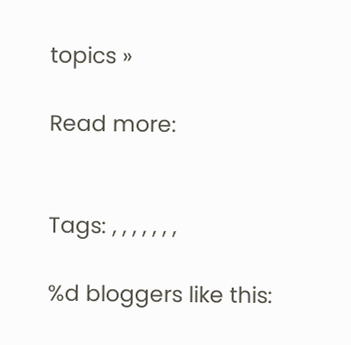topics »

Read more:


Tags: , , , , , , ,

%d bloggers like this: